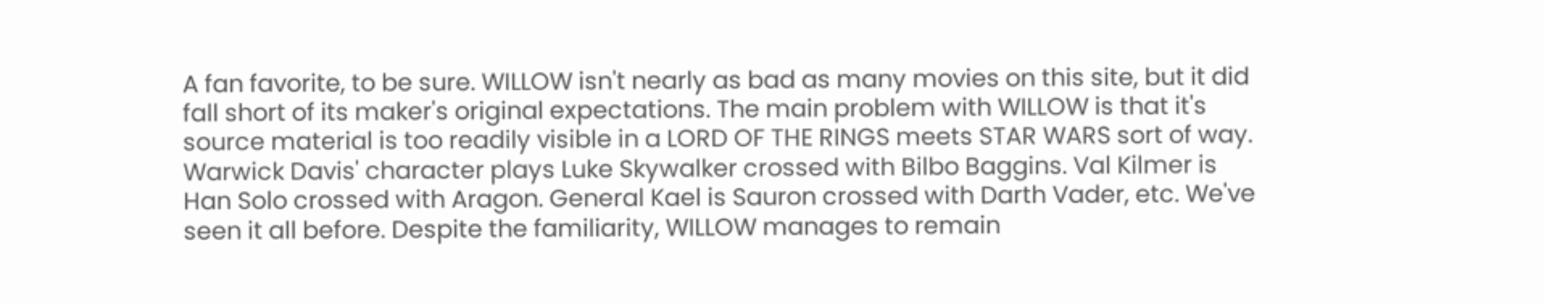A fan favorite, to be sure. WILLOW isn't nearly as bad as many movies on this site, but it did fall short of its maker's original expectations. The main problem with WILLOW is that it's source material is too readily visible in a LORD OF THE RINGS meets STAR WARS sort of way. Warwick Davis' character plays Luke Skywalker crossed with Bilbo Baggins. Val Kilmer is Han Solo crossed with Aragon. General Kael is Sauron crossed with Darth Vader, etc. We've seen it all before. Despite the familiarity, WILLOW manages to remain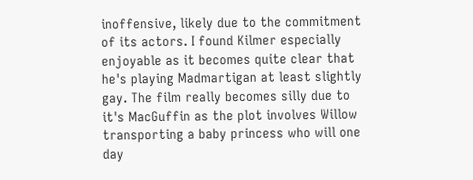inoffensive, likely due to the commitment of its actors. I found Kilmer especially enjoyable as it becomes quite clear that he's playing Madmartigan at least slightly gay. The film really becomes silly due to it's MacGuffin as the plot involves Willow transporting a baby princess who will one day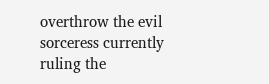overthrow the evil sorceress currently ruling the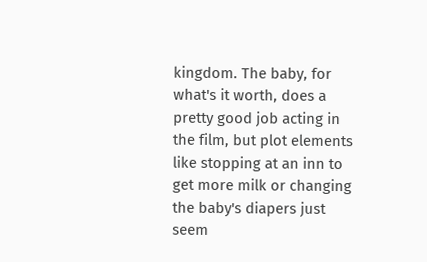kingdom. The baby, for what's it worth, does a pretty good job acting in the film, but plot elements like stopping at an inn to get more milk or changing the baby's diapers just seem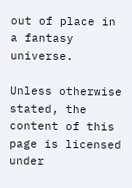out of place in a fantasy universe.

Unless otherwise stated, the content of this page is licensed under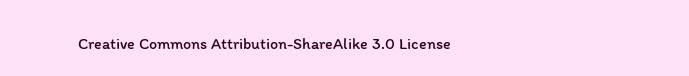Creative Commons Attribution-ShareAlike 3.0 License